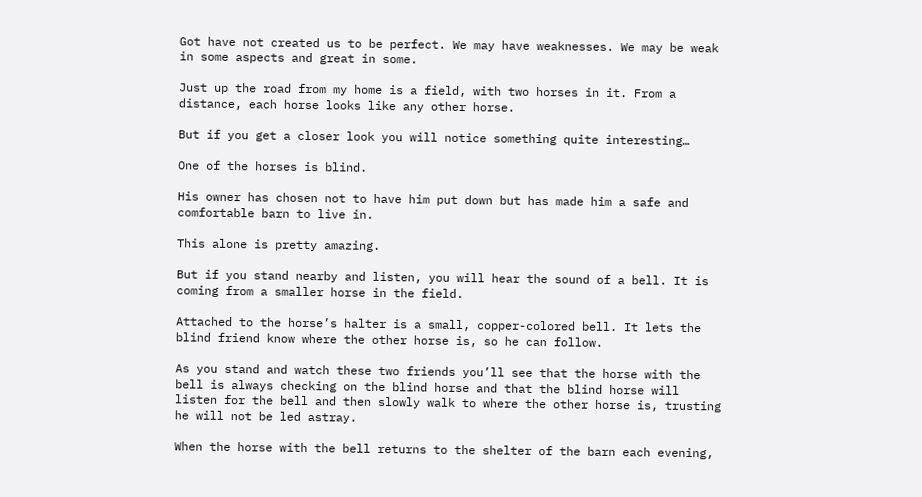Got have not created us to be perfect. We may have weaknesses. We may be weak in some aspects and great in some.

Just up the road from my home is a field, with two horses in it. From a distance, each horse looks like any other horse.

But if you get a closer look you will notice something quite interesting…

One of the horses is blind.

His owner has chosen not to have him put down but has made him a safe and comfortable barn to live in.

This alone is pretty amazing.

But if you stand nearby and listen, you will hear the sound of a bell. It is coming from a smaller horse in the field.

Attached to the horse’s halter is a small, copper-colored bell. It lets the blind friend know where the other horse is, so he can follow.

As you stand and watch these two friends you’ll see that the horse with the bell is always checking on the blind horse and that the blind horse will listen for the bell and then slowly walk to where the other horse is, trusting he will not be led astray.

When the horse with the bell returns to the shelter of the barn each evening,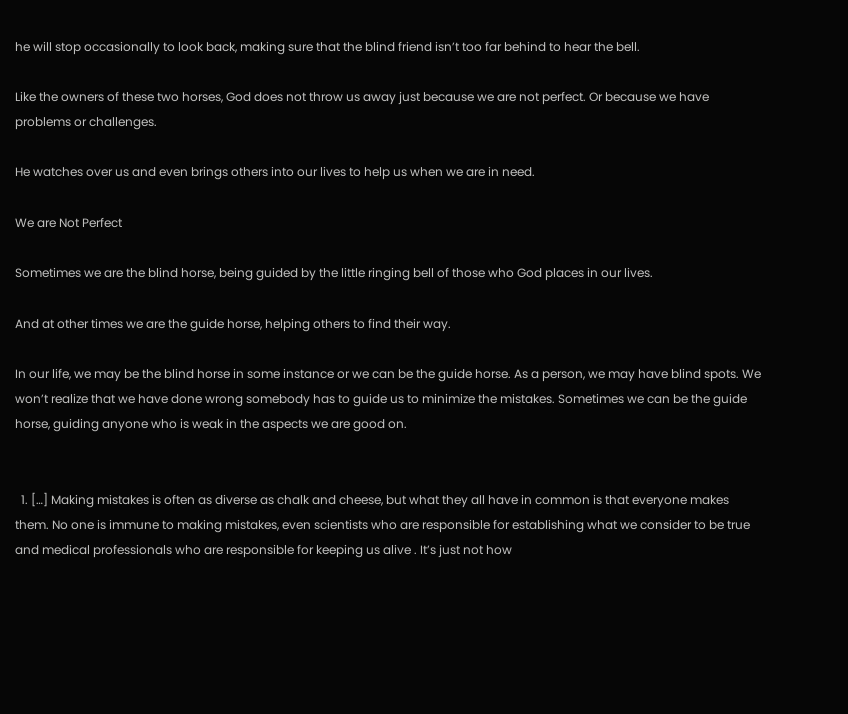he will stop occasionally to look back, making sure that the blind friend isn’t too far behind to hear the bell.

Like the owners of these two horses, God does not throw us away just because we are not perfect. Or because we have problems or challenges.

He watches over us and even brings others into our lives to help us when we are in need.

We are Not Perfect

Sometimes we are the blind horse, being guided by the little ringing bell of those who God places in our lives.

And at other times we are the guide horse, helping others to find their way.

In our life, we may be the blind horse in some instance or we can be the guide horse. As a person, we may have blind spots. We won’t realize that we have done wrong somebody has to guide us to minimize the mistakes. Sometimes we can be the guide horse, guiding anyone who is weak in the aspects we are good on.


  1. […] Making mistakes is often as diverse as chalk and cheese, but what they all have in common is that everyone makes them. No one is immune to making mistakes, even scientists who are responsible for establishing what we consider to be true  and medical professionals who are responsible for keeping us alive . It’s just not how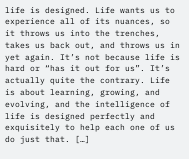life is designed. Life wants us to experience all of its nuances, so it throws us into the trenches, takes us back out, and throws us in yet again. It’s not because life is hard or “has it out for us”. It’s actually quite the contrary. Life is about learning, growing, and evolving, and the intelligence of life is designed perfectly and exquisitely to help each one of us do just that. […]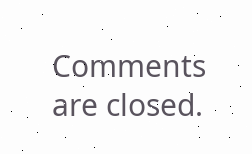Comments are closed.